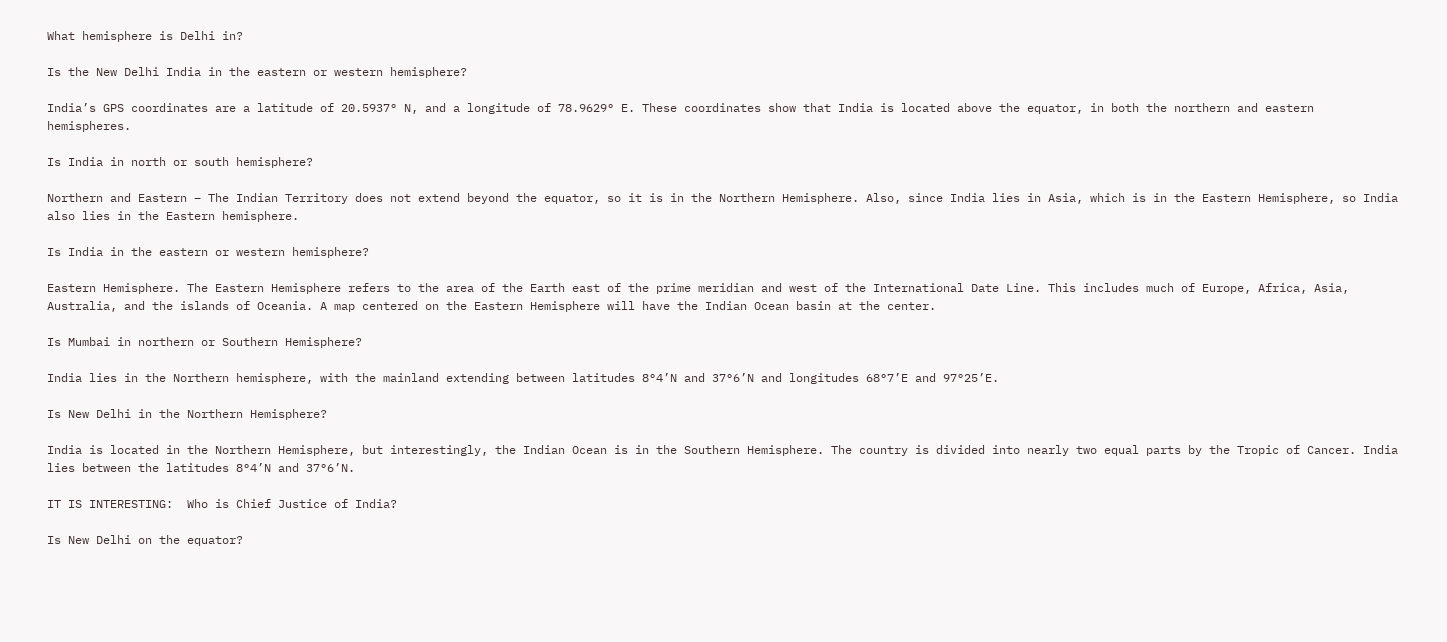What hemisphere is Delhi in?

Is the New Delhi India in the eastern or western hemisphere?

India’s GPS coordinates are a latitude of 20.5937° N, and a longitude of 78.9629° E. These coordinates show that India is located above the equator, in both the northern and eastern hemispheres.

Is India in north or south hemisphere?

Northern and Eastern – The Indian Territory does not extend beyond the equator, so it is in the Northern Hemisphere. Also, since India lies in Asia, which is in the Eastern Hemisphere, so India also lies in the Eastern hemisphere.

Is India in the eastern or western hemisphere?

Eastern Hemisphere. The Eastern Hemisphere refers to the area of the Earth east of the prime meridian and west of the International Date Line. This includes much of Europe, Africa, Asia, Australia, and the islands of Oceania. A map centered on the Eastern Hemisphere will have the Indian Ocean basin at the center.

Is Mumbai in northern or Southern Hemisphere?

India lies in the Northern hemisphere, with the mainland extending between latitudes 8°4’N and 37°6’N and longitudes 68°7’E and 97°25’E.

Is New Delhi in the Northern Hemisphere?

India is located in the Northern Hemisphere, but interestingly, the Indian Ocean is in the Southern Hemisphere. The country is divided into nearly two equal parts by the Tropic of Cancer. India lies between the latitudes 8°4’N and 37°6’N.

IT IS INTERESTING:  Who is Chief Justice of India?

Is New Delhi on the equator?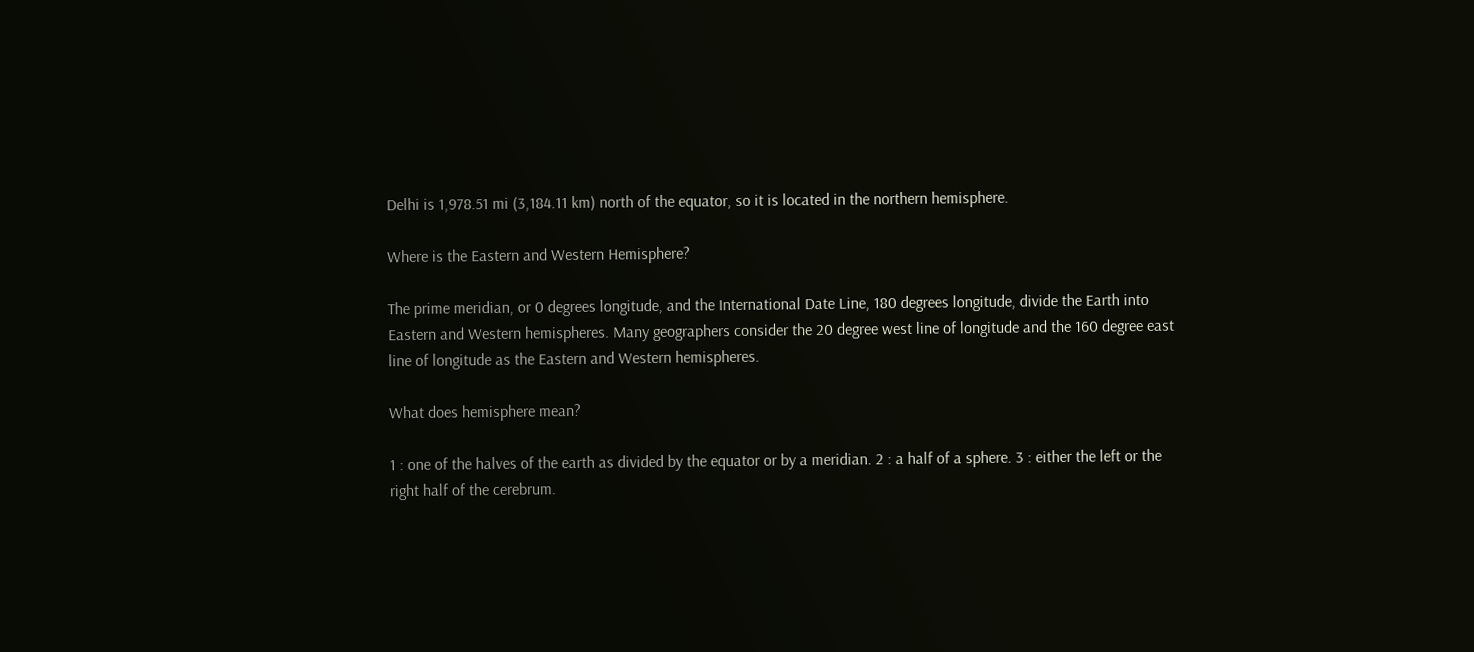Delhi is 1,978.51 mi (3,184.11 km) north of the equator, so it is located in the northern hemisphere.

Where is the Eastern and Western Hemisphere?

The prime meridian, or 0 degrees longitude, and the International Date Line, 180 degrees longitude, divide the Earth into Eastern and Western hemispheres. Many geographers consider the 20 degree west line of longitude and the 160 degree east line of longitude as the Eastern and Western hemispheres.

What does hemisphere mean?

1 : one of the halves of the earth as divided by the equator or by a meridian. 2 : a half of a sphere. 3 : either the left or the right half of the cerebrum.